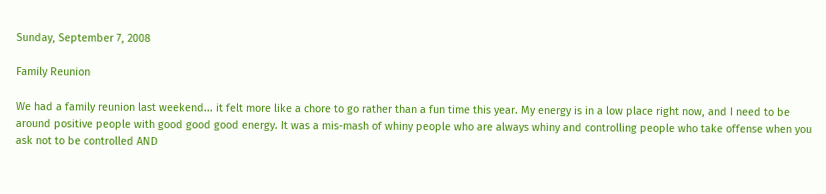Sunday, September 7, 2008

Family Reunion

We had a family reunion last weekend... it felt more like a chore to go rather than a fun time this year. My energy is in a low place right now, and I need to be around positive people with good good good energy. It was a mis-mash of whiny people who are always whiny and controlling people who take offense when you ask not to be controlled AND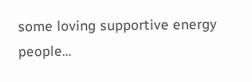some loving supportive energy people...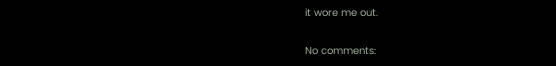it wore me out.

No comments: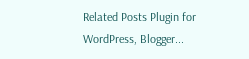Related Posts Plugin for WordPress, Blogger...